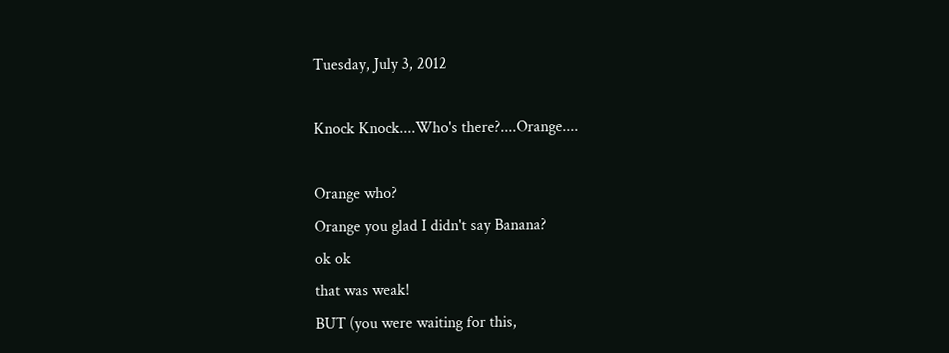Tuesday, July 3, 2012

Knock Knock....Who's there?....Orange....

Orange who?
Orange you glad I didn't say Banana?
ok ok
that was weak!
BUT (you were waiting for this,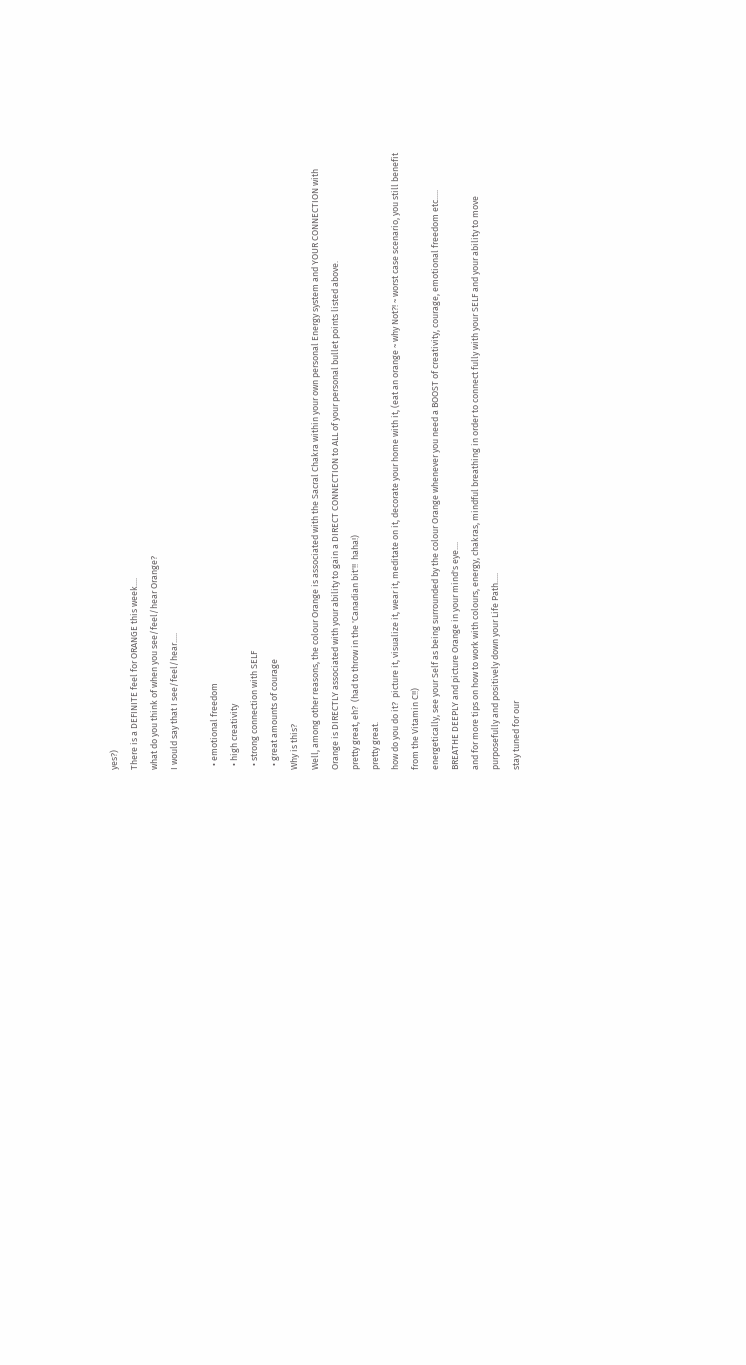yes?)
There is a DEFINITE feel for ORANGE this week....
what do you think of when you see/feel/hear Orange?
I would say that I see/feel/hear.....

  • emotional freedom
  • high creativity
  • strong connection with SELF
  • great amounts of courage
Why is this?
Well, among other reasons, the colour Orange is associated with the Sacral Chakra within your own personal Energy system and YOUR CONNECTION with Orange is DIRECTLY associated with your ability to gain a DIRECT CONNECTION to ALL of your personal bullet points listed above.
pretty great, eh?  (had to throw in the 'Canadian bit'!!  haha!)
pretty great.
how do you do it?  picture it, visualize it, wear it, meditate on it, decorate your home with it, (eat an orange ~ why Not?! ~ worst case scenario, you still benefit from the Vitamin C!!)
energetically, see your Self as being surrounded by the colour Orange whenever you need a BOOST of creativity, courage, emotional freedom etc.....
BREATHE DEEPLY and picture Orange in your mind's eye....
and for more tips on how to work with colours, energy, chakras, mindful breathing in order to connect fully with your SELF and your ability to move purposefully and positively down your Life Path.....
stay tuned for our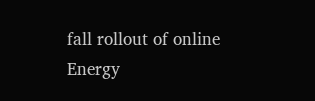fall rollout of online Energy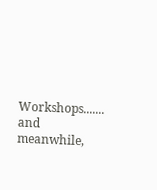Workshops.......
and meanwhile,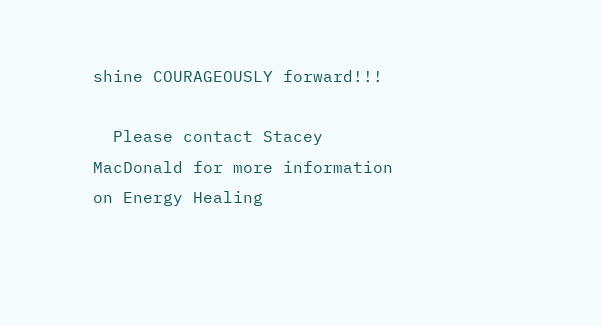shine COURAGEOUSLY forward!!!

  Please contact Stacey MacDonald for more information on Energy Healing